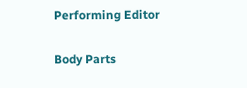Performing Editor

Body Parts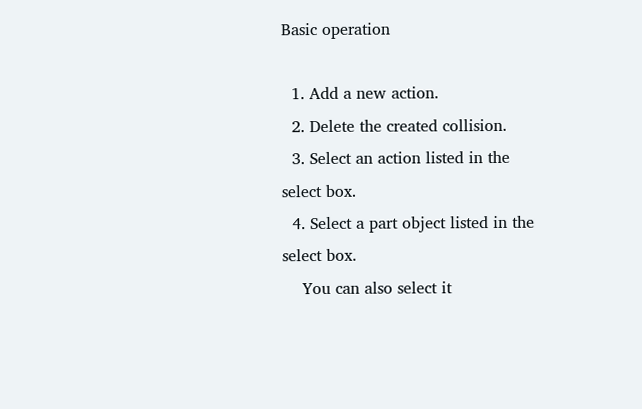Basic operation

  1. Add a new action.
  2. Delete the created collision.
  3. Select an action listed in the select box.
  4. Select a part object listed in the select box.
    You can also select it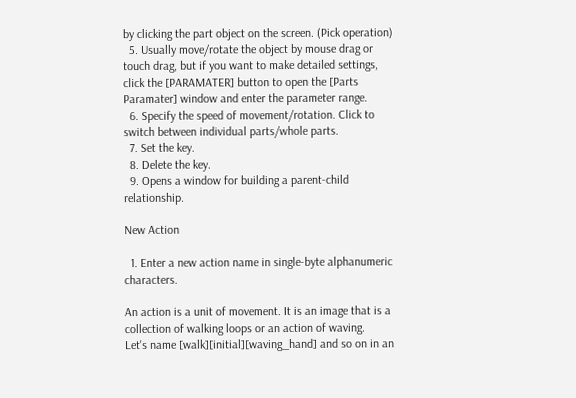by clicking the part object on the screen. (Pick operation)
  5. Usually move/rotate the object by mouse drag or touch drag, but if you want to make detailed settings, click the [PARAMATER] button to open the [Parts Paramater] window and enter the parameter range.
  6. Specify the speed of movement/rotation. Click to switch between individual parts/whole parts.
  7. Set the key.
  8. Delete the key.
  9. Opens a window for building a parent-child relationship.

New Action

  1. Enter a new action name in single-byte alphanumeric characters.

An action is a unit of movement. It is an image that is a collection of walking loops or an action of waving.
Let's name [walk][initial][waving_hand] and so on in an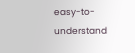easy-to-understand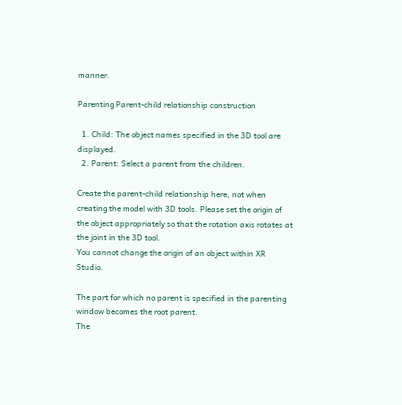manner.

Parenting Parent-child relationship construction

  1. Child: The object names specified in the 3D tool are displayed.
  2. Parent: Select a parent from the children.

Create the parent-child relationship here, not when creating the model with 3D tools. Please set the origin of the object appropriately so that the rotation axis rotates at the joint in the 3D tool.
You cannot change the origin of an object within XR Studio.

The part for which no parent is specified in the parenting window becomes the root parent.
The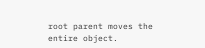root parent moves the entire object.